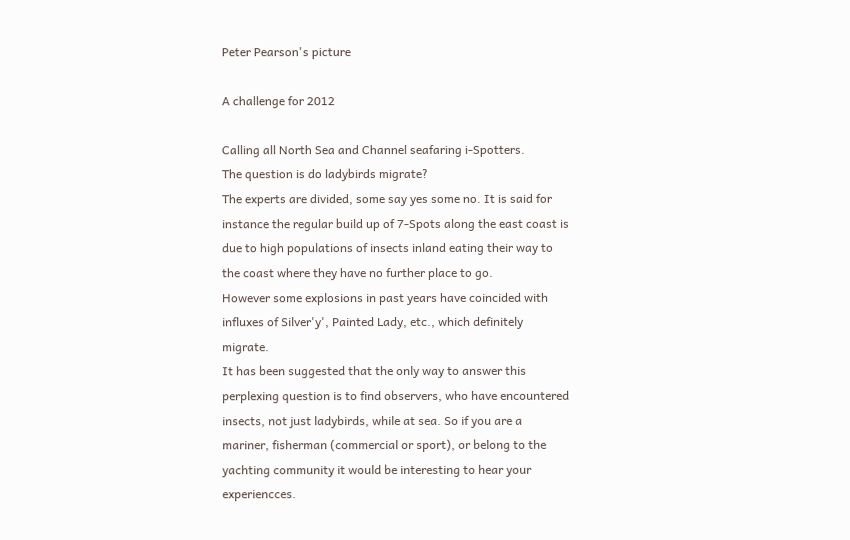Peter Pearson's picture

A challenge for 2012

Calling all North Sea and Channel seafaring i-Spotters.
The question is do ladybirds migrate?
The experts are divided, some say yes some no. It is said for instance the regular build up of 7-Spots along the east coast is due to high populations of insects inland eating their way to the coast where they have no further place to go.
However some explosions in past years have coincided with influxes of Silver'y', Painted Lady, etc., which definitely migrate.
It has been suggested that the only way to answer this perplexing question is to find observers, who have encountered insects, not just ladybirds, while at sea. So if you are a mariner, fisherman (commercial or sport), or belong to the yachting community it would be interesting to hear your experiencces.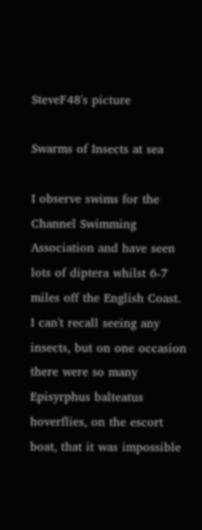SteveF48's picture

Swarms of Insects at sea

I observe swims for the Channel Swimming Association and have seen lots of diptera whilst 6-7 miles off the English Coast.
I can't recall seeing any insects, but on one occasion there were so many Episyrphus balteatus hoverflies, on the escort boat, that it was impossible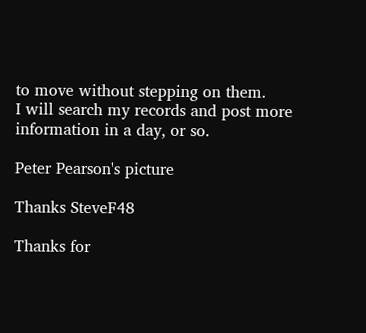to move without stepping on them.
I will search my records and post more information in a day, or so.

Peter Pearson's picture

Thanks SteveF48

Thanks for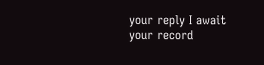your reply I await your record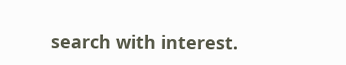search with interest.